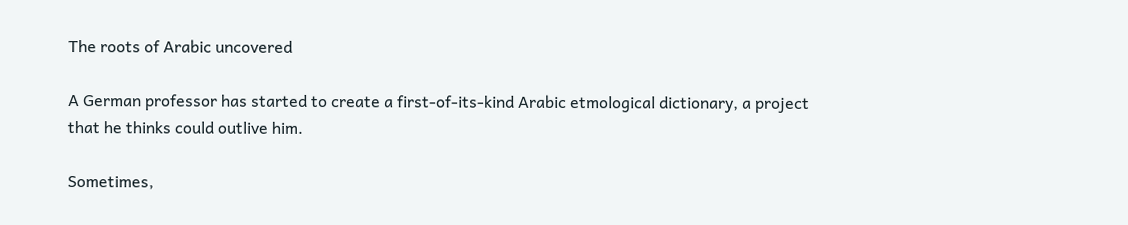The roots of Arabic uncovered

A German professor has started to create a first-of-its-kind Arabic etmological dictionary, a project that he thinks could outlive him.

Sometimes,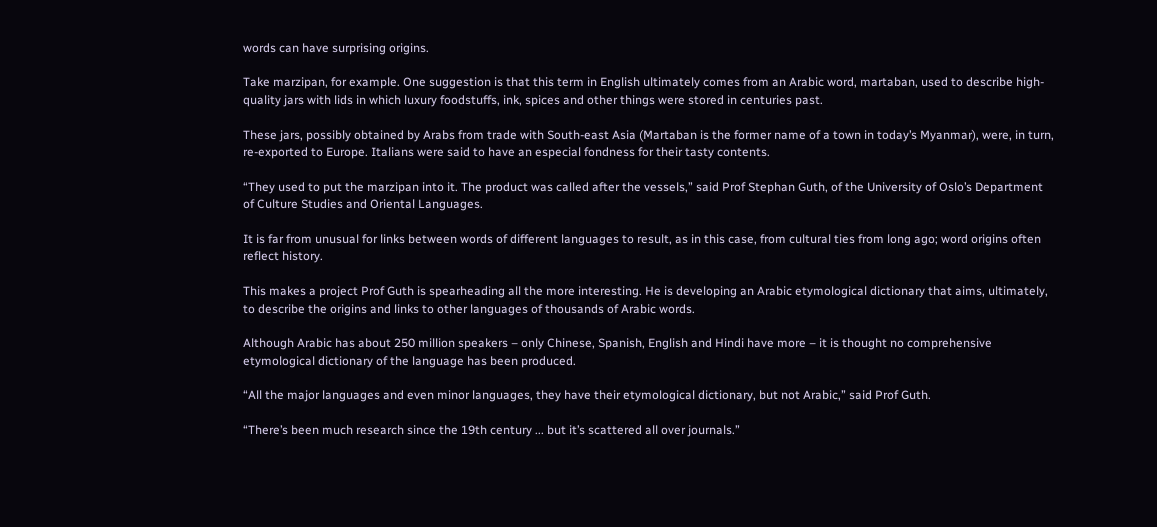words can have surprising origins.

Take marzipan, for example. One suggestion is that this term in English ultimately comes from an Arabic word, martaban, used to describe high-quality jars with lids in which luxury foodstuffs, ink, spices and other things were stored in centuries past.

These jars, possibly obtained by Arabs from trade with South-east Asia (Martaban is the former name of a town in today’s Myanmar), were, in turn, re-exported to Europe. Italians were said to have an especial fondness for their tasty contents.

“They used to put the marzipan into it. The product was called after the vessels,” said Prof Stephan Guth, of the University of Oslo’s Department of Culture Studies and Oriental Languages.

It is far from unusual for links between words of different languages to result, as in this case, from cultural ties from long ago; word origins often reflect history.

This makes a project Prof Guth is spearheading all the more interesting. He is developing an Arabic etymological dictionary that aims, ultimately, to describe the origins and links to other languages of thousands of Arabic words.

Although Arabic has about 250 million speakers – only Chinese, Spanish, English and Hindi have more – it is thought no comprehensive etymological dictionary of the language has been produced.

“All the major languages and even minor languages, they have their etymological dictionary, but not Arabic,” said Prof Guth.

“There’s been much research since the 19th century ... but it’s scattered all over journals.”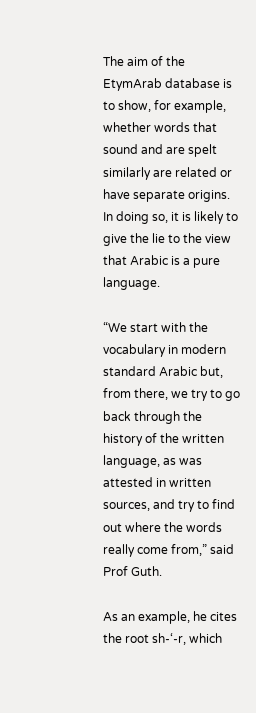The aim of the EtymArab database is to show, for example, whether words that sound and are spelt similarly are related or have separate origins. In doing so, it is likely to give the lie to the view that Arabic is a pure language.

“We start with the vocabulary in modern standard Arabic but, from there, we try to go back through the history of the written language, as was attested in written sources, and try to find out where the words really come from,” said Prof Guth.

As an example, he cites the root sh-‘-r, which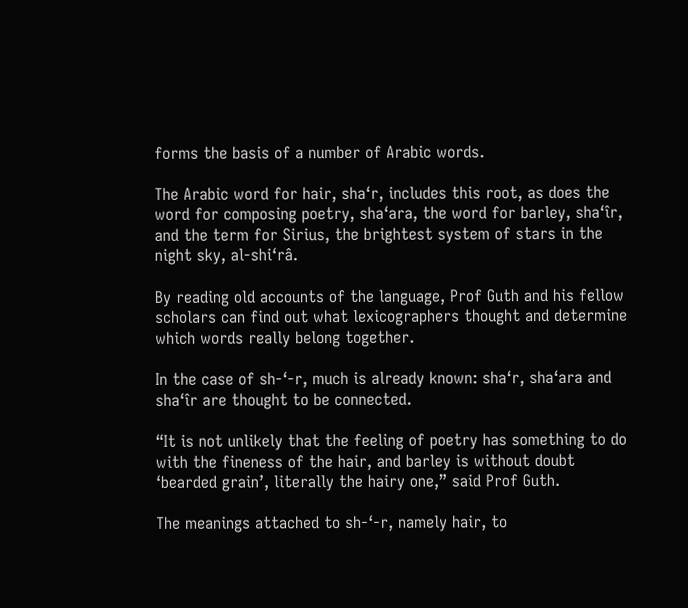forms the basis of a number of Arabic words.

The Arabic word for hair, sha‘r, includes this root, as does the word for composing poetry, sha‘ara, the word for barley, sha‘îr, and the term for Sirius, the brightest system of stars in the night sky, al-shi‘râ.

By reading old accounts of the language, Prof Guth and his fellow scholars can find out what lexicographers thought and determine which words really belong together.

In the case of sh-‘-r, much is already known: sha‘r, sha‘ara and sha‘îr are thought to be connected.

“It is not unlikely that the feeling of poetry has something to do with the fineness of the hair, and barley is without doubt ‘bearded grain’, literally the hairy one,” said Prof Guth.

The meanings attached to sh-‘-r, namely hair, to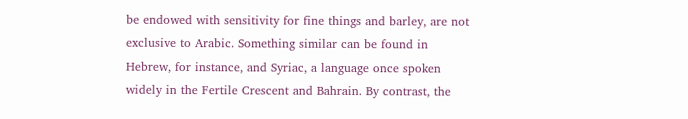be endowed with sensitivity for fine things and barley, are not exclusive to Arabic. Something similar can be found in Hebrew, for instance, and Syriac, a language once spoken widely in the Fertile Crescent and Bahrain. By contrast, the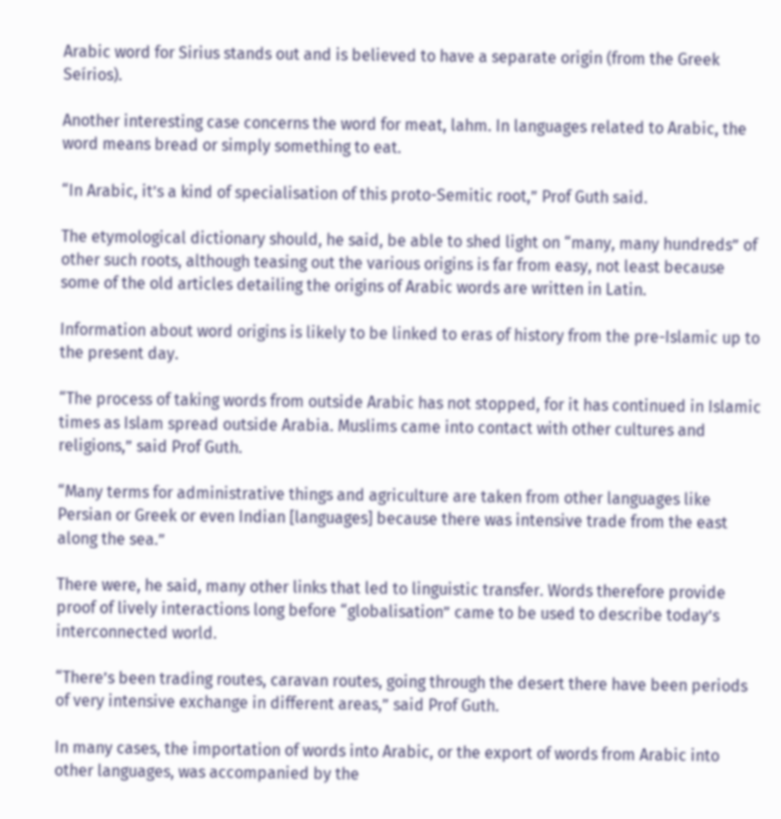Arabic word for Sirius stands out and is believed to have a separate origin (from the Greek Seírios).

Another interesting case concerns the word for meat, lahm. In languages related to Arabic, the word means bread or simply something to eat.

“In Arabic, it’s a kind of specialisation of this proto-Semitic root,” Prof Guth said.

The etymological dictionary should, he said, be able to shed light on “many, many hundreds” of other such roots, although teasing out the various origins is far from easy, not least because some of the old articles detailing the origins of Arabic words are written in Latin.

Information about word origins is likely to be linked to eras of history from the pre-Islamic up to the present day.

“The process of taking words from outside Arabic has not stopped, for it has continued in Islamic times as Islam spread outside Arabia. Muslims came into contact with other cultures and religions,” said Prof Guth.

“Many terms for administrative things and agriculture are taken from other languages like Persian or Greek or even Indian [languages] because there was intensive trade from the east along the sea.”

There were, he said, many other links that led to linguistic transfer. Words therefore provide proof of lively interactions long before “globalisation” came to be used to describe today’s interconnected world.

“There’s been trading routes, caravan routes, going through the desert there have been periods of very intensive exchange in different areas,” said Prof Guth.

In many cases, the importation of words into Arabic, or the export of words from Arabic into other languages, was accompanied by the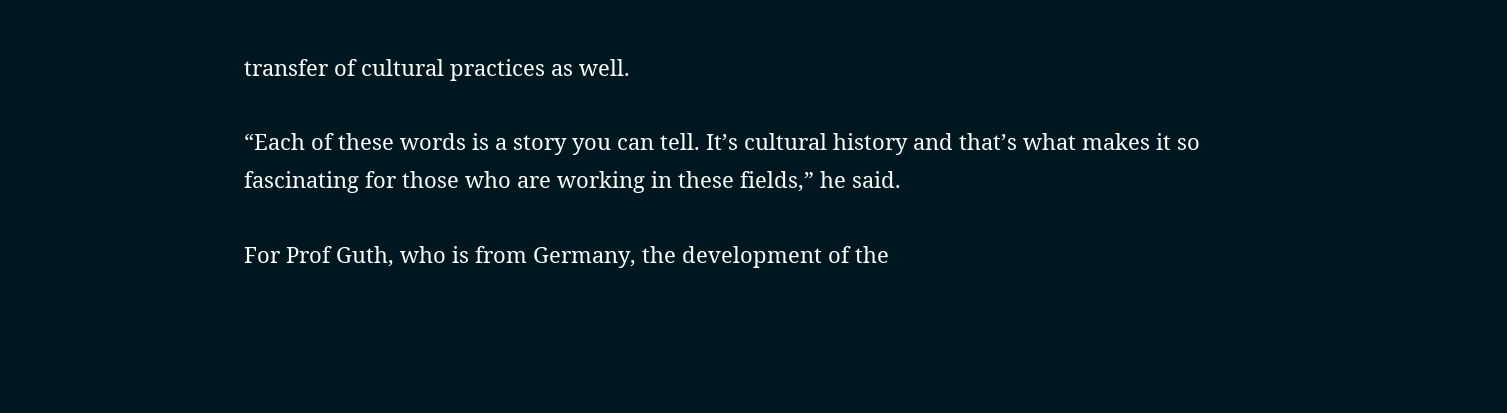transfer of cultural practices as well.

“Each of these words is a story you can tell. It’s cultural history and that’s what makes it so fascinating for those who are working in these fields,” he said.

For Prof Guth, who is from Germany, the development of the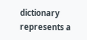dictionary represents a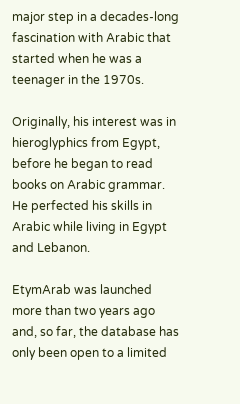major step in a decades-long fascination with Arabic that started when he was a teenager in the 1970s.

Originally, his interest was in hieroglyphics from Egypt, before he began to read books on Arabic grammar. He perfected his skills in Arabic while living in Egypt and Lebanon.

EtymArab was launched more than two years ago and, so far, the database has only been open to a limited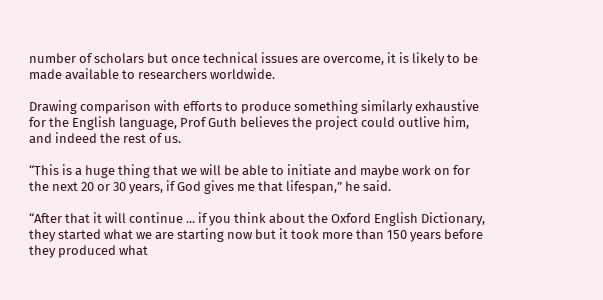number of scholars but once technical issues are overcome, it is likely to be made available to researchers worldwide.

Drawing comparison with efforts to produce something similarly exhaustive for the English language, Prof Guth believes the project could outlive him, and indeed the rest of us.

“This is a huge thing that we will be able to initiate and maybe work on for the next 20 or 30 years, if God gives me that lifespan,” he said.

“After that it will continue ... if you think about the Oxford English Dictionary, they started what we are starting now but it took more than 150 years before they produced what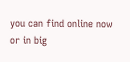you can find online now or in big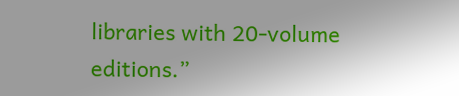libraries with 20-volume editions.”